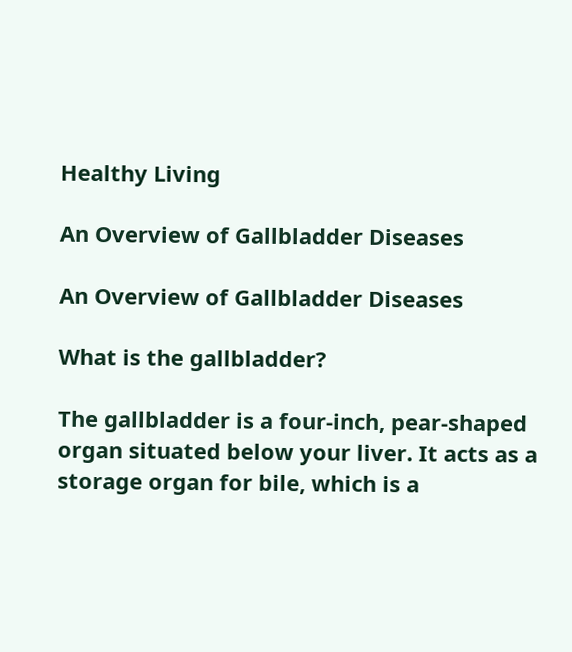Healthy Living

An Overview of Gallbladder Diseases

An Overview of Gallbladder Diseases

What is the gallbladder?

The gallbladder is a four-inch, pear-shaped organ situated below your liver. It acts as a storage organ for bile, which is a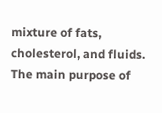mixture of fats, cholesterol, and fluids. The main purpose of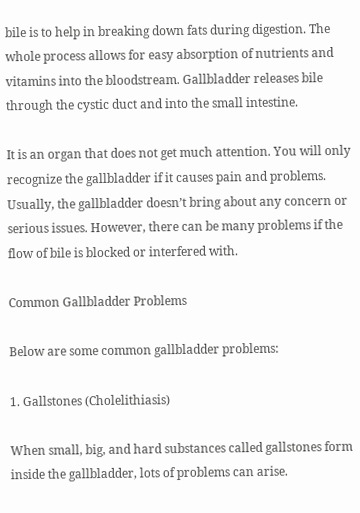bile is to help in breaking down fats during digestion. The whole process allows for easy absorption of nutrients and vitamins into the bloodstream. Gallbladder releases bile through the cystic duct and into the small intestine.

It is an organ that does not get much attention. You will only recognize the gallbladder if it causes pain and problems. Usually, the gallbladder doesn’t bring about any concern or serious issues. However, there can be many problems if the flow of bile is blocked or interfered with.

Common Gallbladder Problems

Below are some common gallbladder problems:

1. Gallstones (Cholelithiasis)

When small, big, and hard substances called gallstones form inside the gallbladder, lots of problems can arise.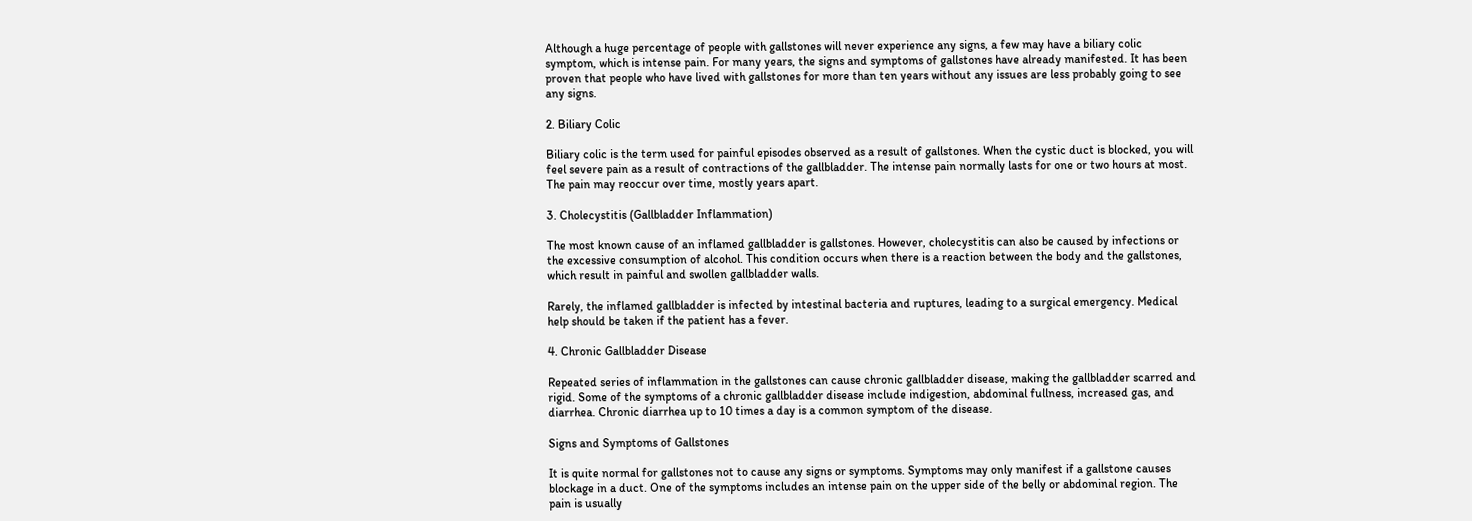Although a huge percentage of people with gallstones will never experience any signs, a few may have a biliary colic symptom, which is intense pain. For many years, the signs and symptoms of gallstones have already manifested. It has been proven that people who have lived with gallstones for more than ten years without any issues are less probably going to see any signs.

2. Biliary Colic

Biliary colic is the term used for painful episodes observed as a result of gallstones. When the cystic duct is blocked, you will feel severe pain as a result of contractions of the gallbladder. The intense pain normally lasts for one or two hours at most. The pain may reoccur over time, mostly years apart.

3. Cholecystitis (Gallbladder Inflammation)

The most known cause of an inflamed gallbladder is gallstones. However, cholecystitis can also be caused by infections or the excessive consumption of alcohol. This condition occurs when there is a reaction between the body and the gallstones, which result in painful and swollen gallbladder walls.

Rarely, the inflamed gallbladder is infected by intestinal bacteria and ruptures, leading to a surgical emergency. Medical help should be taken if the patient has a fever.

4. Chronic Gallbladder Disease

Repeated series of inflammation in the gallstones can cause chronic gallbladder disease, making the gallbladder scarred and rigid. Some of the symptoms of a chronic gallbladder disease include indigestion, abdominal fullness, increased gas, and diarrhea. Chronic diarrhea up to 10 times a day is a common symptom of the disease.

Signs and Symptoms of Gallstones

It is quite normal for gallstones not to cause any signs or symptoms. Symptoms may only manifest if a gallstone causes blockage in a duct. One of the symptoms includes an intense pain on the upper side of the belly or abdominal region. The pain is usually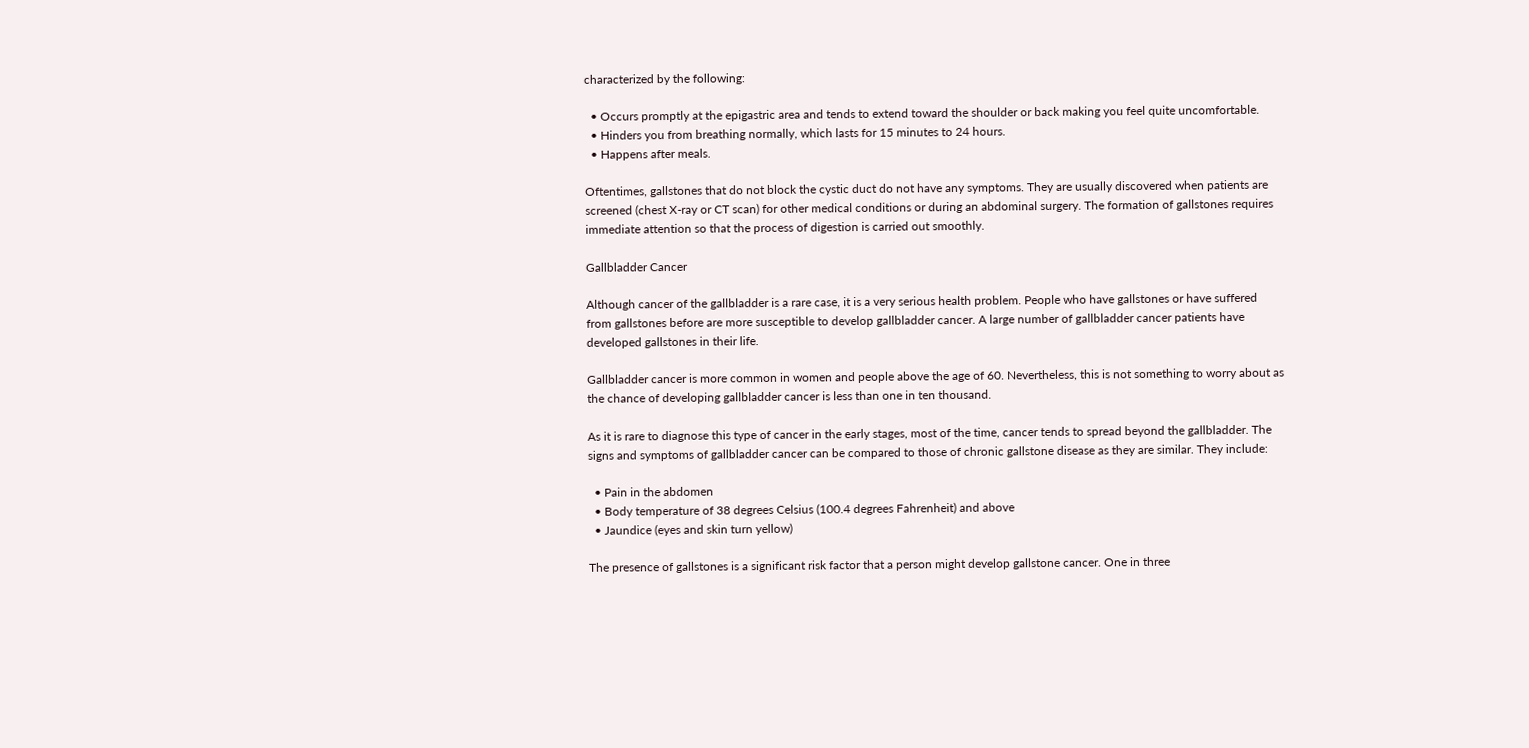characterized by the following:

  • Occurs promptly at the epigastric area and tends to extend toward the shoulder or back making you feel quite uncomfortable.
  • Hinders you from breathing normally, which lasts for 15 minutes to 24 hours.
  • Happens after meals.

Oftentimes, gallstones that do not block the cystic duct do not have any symptoms. They are usually discovered when patients are screened (chest X-ray or CT scan) for other medical conditions or during an abdominal surgery. The formation of gallstones requires immediate attention so that the process of digestion is carried out smoothly.

Gallbladder Cancer

Although cancer of the gallbladder is a rare case, it is a very serious health problem. People who have gallstones or have suffered from gallstones before are more susceptible to develop gallbladder cancer. A large number of gallbladder cancer patients have developed gallstones in their life.

Gallbladder cancer is more common in women and people above the age of 60. Nevertheless, this is not something to worry about as the chance of developing gallbladder cancer is less than one in ten thousand.

As it is rare to diagnose this type of cancer in the early stages, most of the time, cancer tends to spread beyond the gallbladder. The signs and symptoms of gallbladder cancer can be compared to those of chronic gallstone disease as they are similar. They include:

  • Pain in the abdomen
  • Body temperature of 38 degrees Celsius (100.4 degrees Fahrenheit) and above
  • Jaundice (eyes and skin turn yellow)

The presence of gallstones is a significant risk factor that a person might develop gallstone cancer. One in three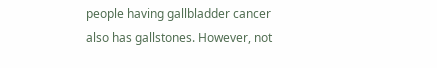people having gallbladder cancer also has gallstones. However, not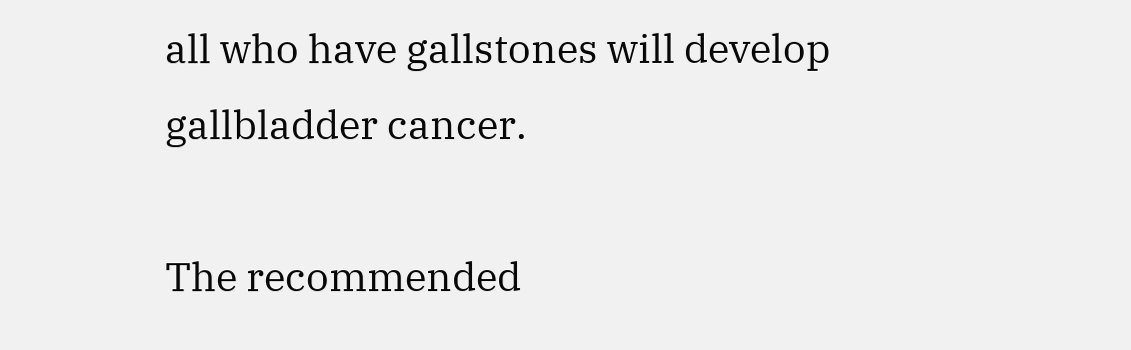all who have gallstones will develop gallbladder cancer.

The recommended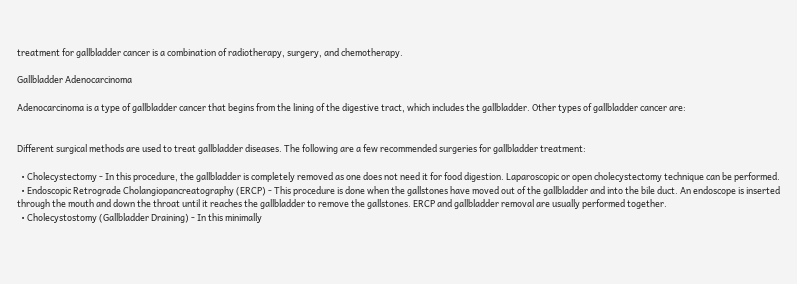treatment for gallbladder cancer is a combination of radiotherapy, surgery, and chemotherapy.

Gallbladder Adenocarcinoma

Adenocarcinoma is a type of gallbladder cancer that begins from the lining of the digestive tract, which includes the gallbladder. Other types of gallbladder cancer are:


Different surgical methods are used to treat gallbladder diseases. The following are a few recommended surgeries for gallbladder treatment:

  • Cholecystectomy - In this procedure, the gallbladder is completely removed as one does not need it for food digestion. Laparoscopic or open cholecystectomy technique can be performed.
  • Endoscopic Retrograde Cholangiopancreatography (ERCP) - This procedure is done when the gallstones have moved out of the gallbladder and into the bile duct. An endoscope is inserted through the mouth and down the throat until it reaches the gallbladder to remove the gallstones. ERCP and gallbladder removal are usually performed together.
  • Cholecystostomy (Gallbladder Draining) - In this minimally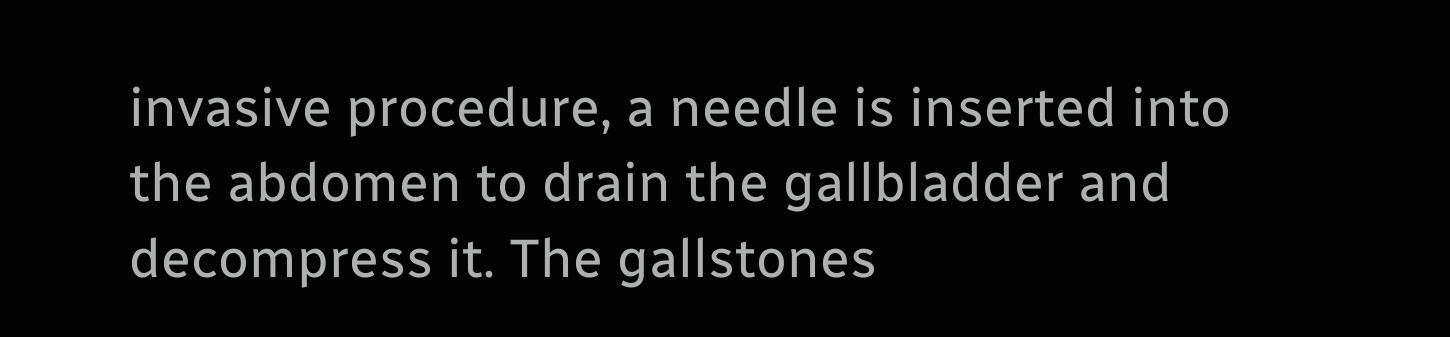invasive procedure, a needle is inserted into the abdomen to drain the gallbladder and decompress it. The gallstones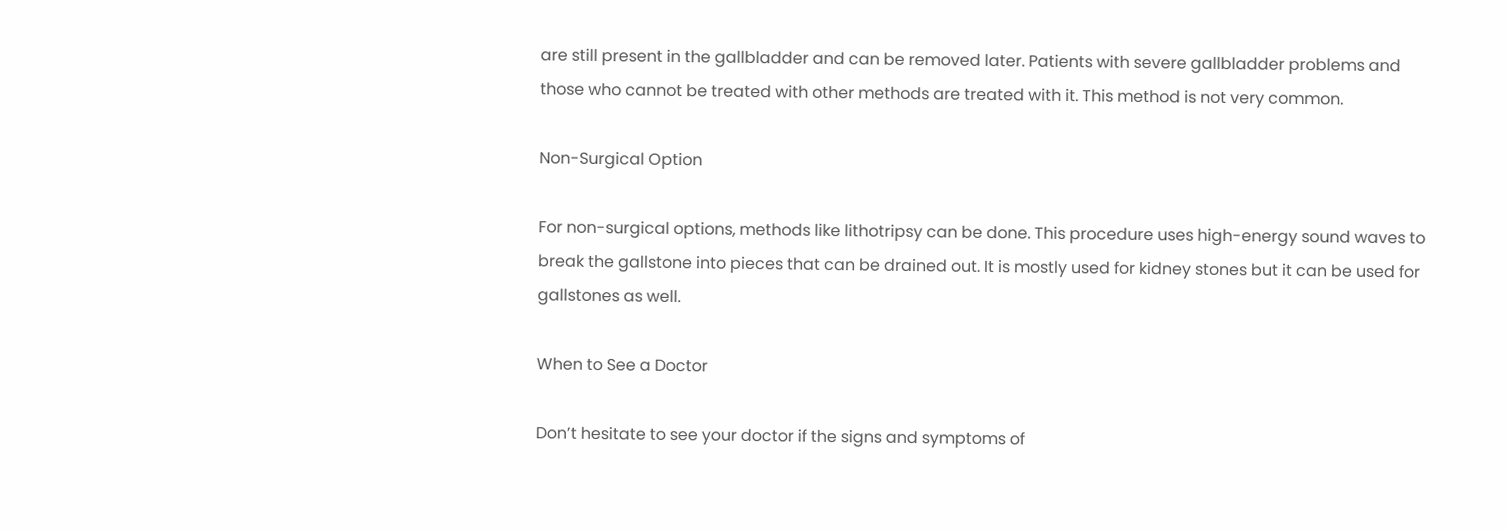are still present in the gallbladder and can be removed later. Patients with severe gallbladder problems and those who cannot be treated with other methods are treated with it. This method is not very common.

Non-Surgical Option

For non-surgical options, methods like lithotripsy can be done. This procedure uses high-energy sound waves to break the gallstone into pieces that can be drained out. It is mostly used for kidney stones but it can be used for gallstones as well.

When to See a Doctor

Don’t hesitate to see your doctor if the signs and symptoms of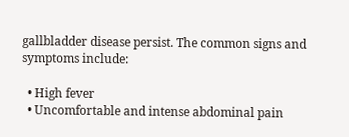gallbladder disease persist. The common signs and symptoms include:

  • High fever
  • Uncomfortable and intense abdominal pain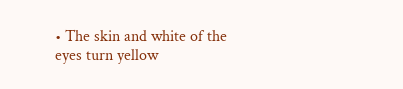• The skin and white of the eyes turn yellow